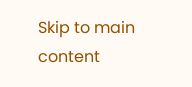Skip to main content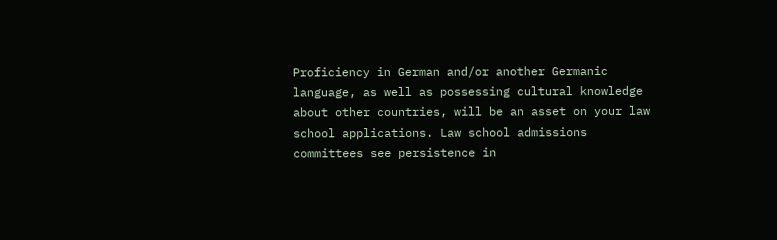Proficiency in German and/or another Germanic language, as well as possessing cultural knowledge about other countries, will be an asset on your law school applications. Law school admissions committees see persistence in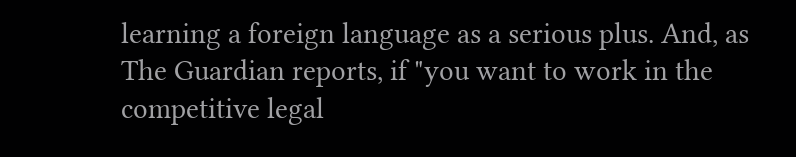learning a foreign language as a serious plus. And, as The Guardian reports, if "you want to work in the competitive legal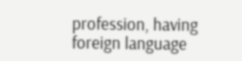profession, having foreign language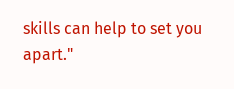skills can help to set you apart."